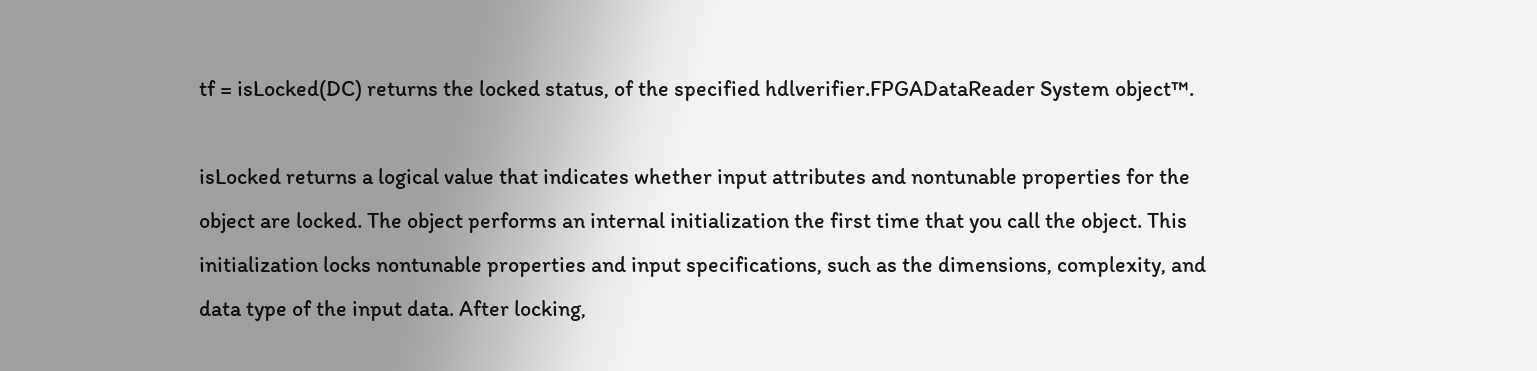tf = isLocked(DC) returns the locked status, of the specified hdlverifier.FPGADataReader System object™.

isLocked returns a logical value that indicates whether input attributes and nontunable properties for the object are locked. The object performs an internal initialization the first time that you call the object. This initialization locks nontunable properties and input specifications, such as the dimensions, complexity, and data type of the input data. After locking,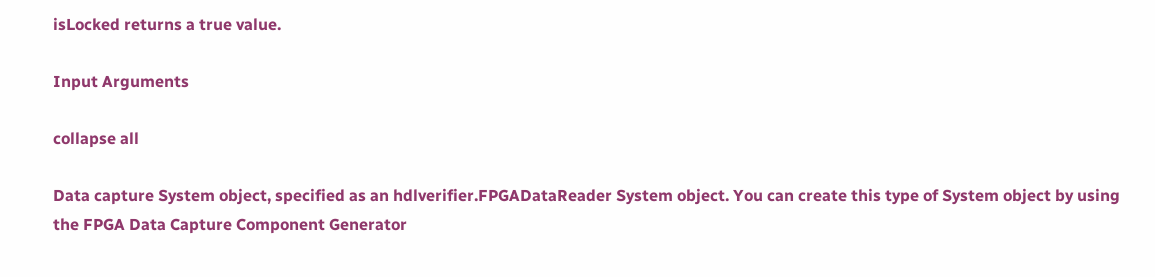isLocked returns a true value.

Input Arguments

collapse all

Data capture System object, specified as an hdlverifier.FPGADataReader System object. You can create this type of System object by using the FPGA Data Capture Component Generator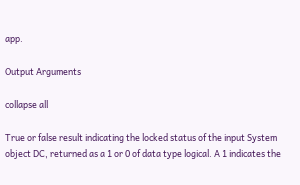app.

Output Arguments

collapse all

True or false result indicating the locked status of the input System object DC, returned as a 1 or 0 of data type logical. A 1 indicates the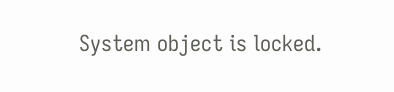System object is locked.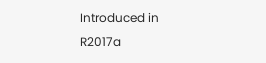Introduced in R2017a